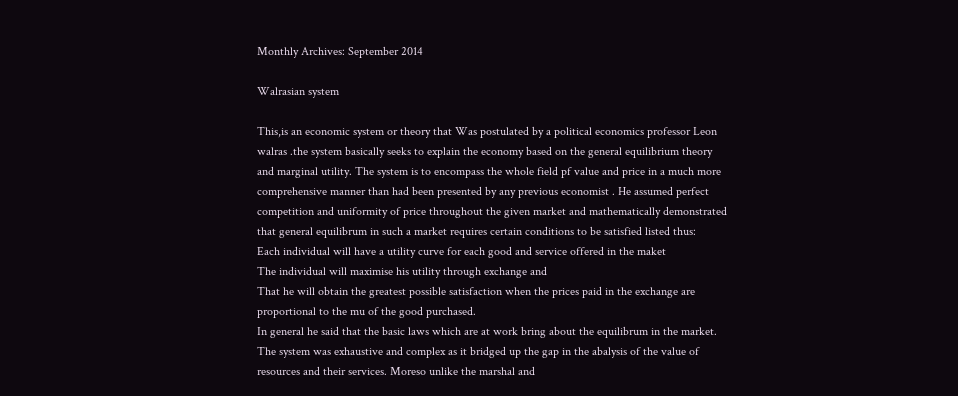Monthly Archives: September 2014

Walrasian system

This,is an economic system or theory that Was postulated by a political economics professor Leon walras .the system basically seeks to explain the economy based on the general equilibrium theory and marginal utility. The system is to encompass the whole field pf value and price in a much more comprehensive manner than had been presented by any previous economist . He assumed perfect competition and uniformity of price throughout the given market and mathematically demonstrated that general equilibrum in such a market requires certain conditions to be satisfied listed thus:
Each individual will have a utility curve for each good and service offered in the maket
The individual will maximise his utility through exchange and
That he will obtain the greatest possible satisfaction when the prices paid in the exchange are proportional to the mu of the good purchased.
In general he said that the basic laws which are at work bring about the equilibrum in the market. The system was exhaustive and complex as it bridged up the gap in the abalysis of the value of resources and their services. Moreso unlike the marshal and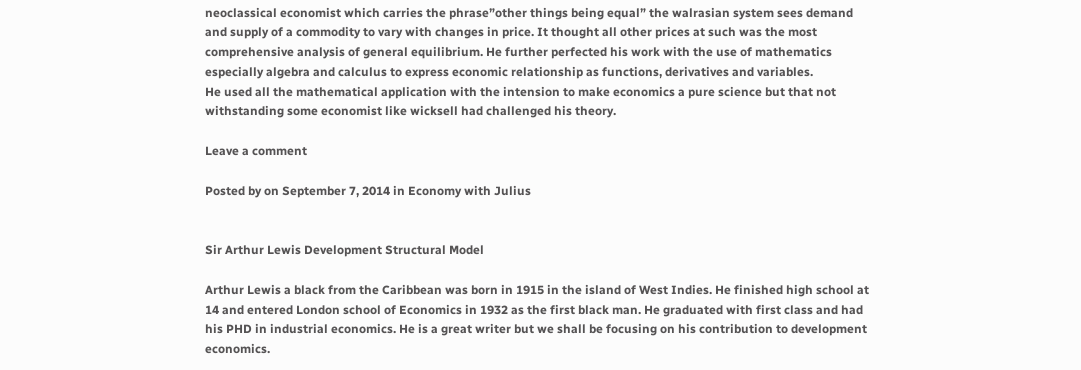neoclassical economist which carries the phrase”other things being equal” the walrasian system sees demand and supply of a commodity to vary with changes in price. It thought all other prices at such was the most comprehensive analysis of general equilibrium. He further perfected his work with the use of mathematics especially algebra and calculus to express economic relationship as functions, derivatives and variables.
He used all the mathematical application with the intension to make economics a pure science but that not withstanding some economist like wicksell had challenged his theory.

Leave a comment

Posted by on September 7, 2014 in Economy with Julius


Sir Arthur Lewis Development Structural Model

Arthur Lewis a black from the Caribbean was born in 1915 in the island of West Indies. He finished high school at 14 and entered London school of Economics in 1932 as the first black man. He graduated with first class and had his PHD in industrial economics. He is a great writer but we shall be focusing on his contribution to development economics.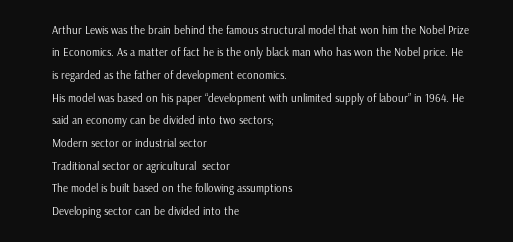Arthur Lewis was the brain behind the famous structural model that won him the Nobel Prize in Economics. As a matter of fact he is the only black man who has won the Nobel price. He is regarded as the father of development economics.
His model was based on his paper “development with unlimited supply of labour” in 1964. He said an economy can be divided into two sectors;
Modern sector or industrial sector
Traditional sector or agricultural  sector
The model is built based on the following assumptions
Developing sector can be divided into the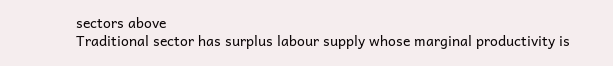sectors above
Traditional sector has surplus labour supply whose marginal productivity is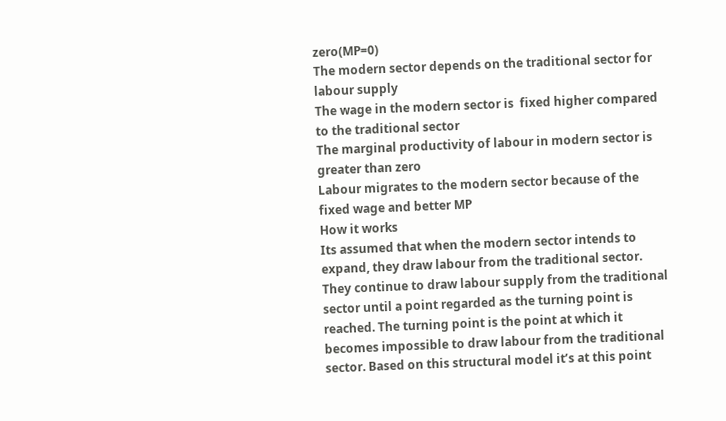zero(MP=0)
The modern sector depends on the traditional sector for labour supply
The wage in the modern sector is  fixed higher compared to the traditional sector
The marginal productivity of labour in modern sector is greater than zero
Labour migrates to the modern sector because of the fixed wage and better MP
How it works
Its assumed that when the modern sector intends to expand, they draw labour from the traditional sector. They continue to draw labour supply from the traditional sector until a point regarded as the turning point is reached. The turning point is the point at which it becomes impossible to draw labour from the traditional sector. Based on this structural model it’s at this point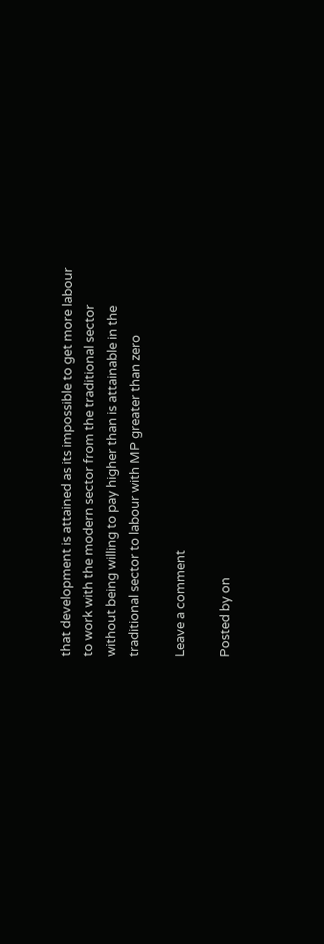that development is attained as its impossible to get more labour to work with the modern sector from the traditional sector without being willing to pay higher than is attainable in the traditional sector to labour with MP greater than zero

Leave a comment

Posted by on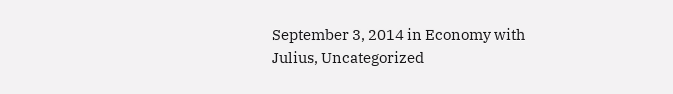September 3, 2014 in Economy with Julius, Uncategorized